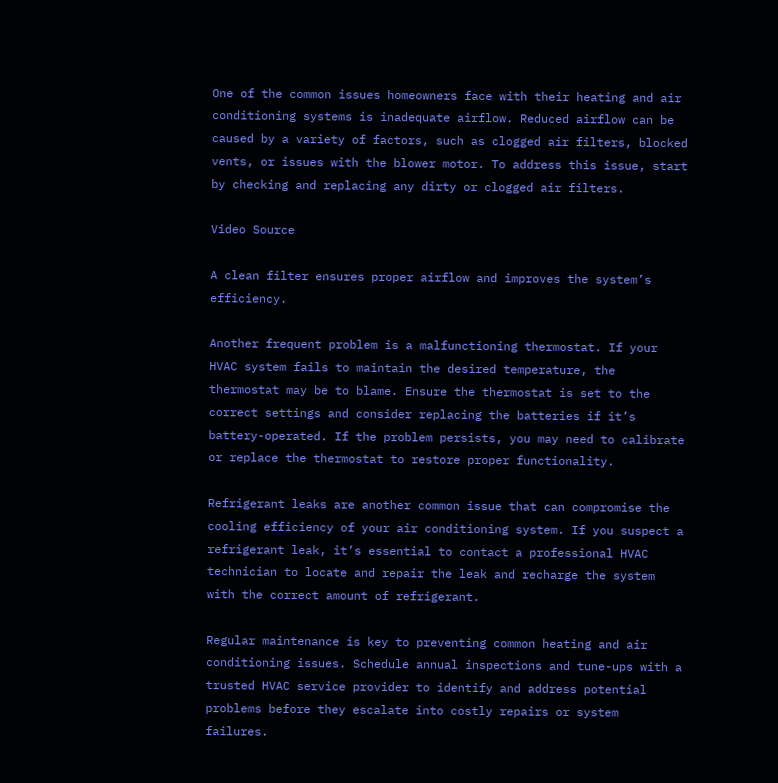One of the common issues homeowners face with their heating and air conditioning systems is inadequate airflow. Reduced airflow can be caused by a variety of factors, such as clogged air filters, blocked vents, or issues with the blower motor. To address this issue, start by checking and replacing any dirty or clogged air filters.

Video Source

A clean filter ensures proper airflow and improves the system’s efficiency.

Another frequent problem is a malfunctioning thermostat. If your HVAC system fails to maintain the desired temperature, the thermostat may be to blame. Ensure the thermostat is set to the correct settings and consider replacing the batteries if it’s battery-operated. If the problem persists, you may need to calibrate or replace the thermostat to restore proper functionality.

Refrigerant leaks are another common issue that can compromise the cooling efficiency of your air conditioning system. If you suspect a refrigerant leak, it’s essential to contact a professional HVAC technician to locate and repair the leak and recharge the system with the correct amount of refrigerant.

Regular maintenance is key to preventing common heating and air conditioning issues. Schedule annual inspections and tune-ups with a trusted HVAC service provider to identify and address potential problems before they escalate into costly repairs or system failures.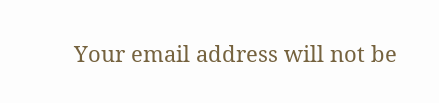Your email address will not be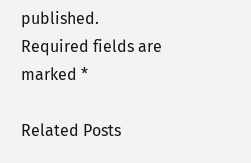published. Required fields are marked *

Related Posts